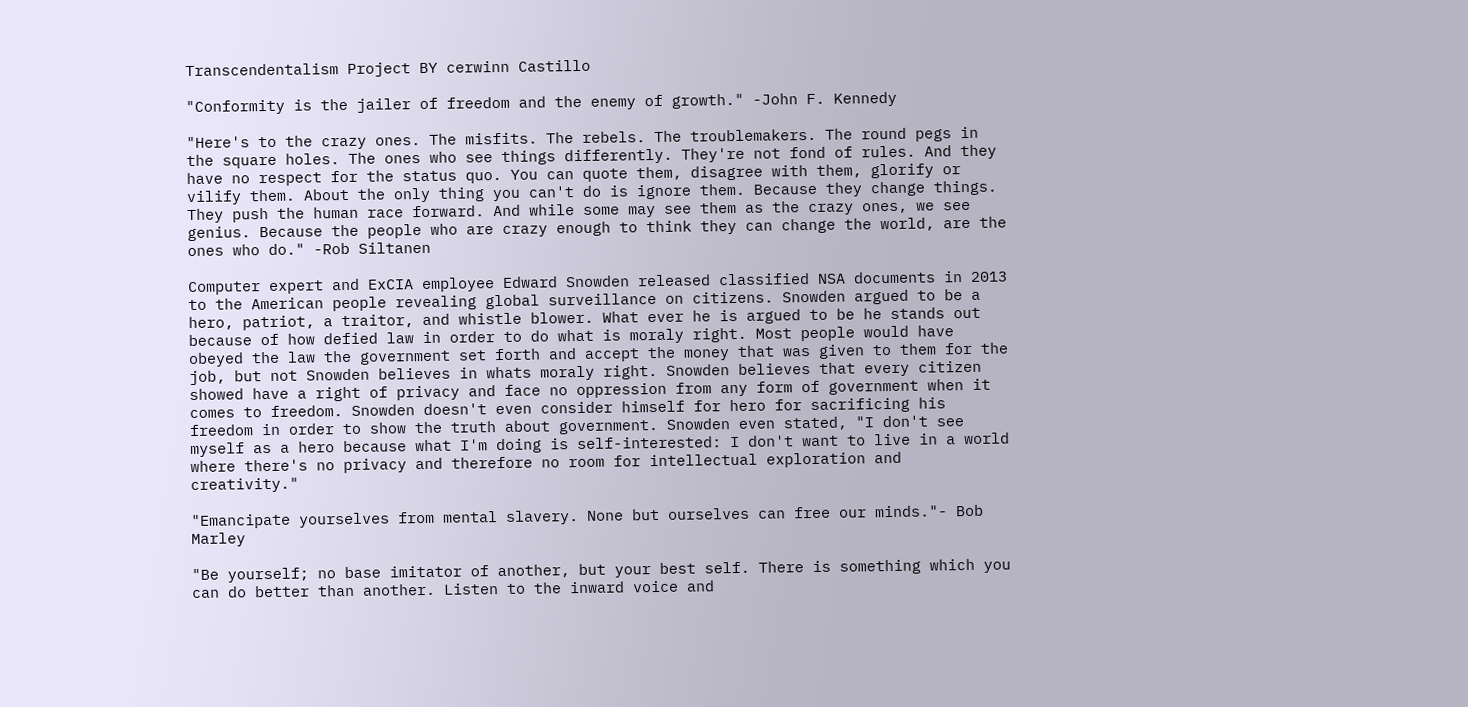Transcendentalism Project BY cerwinn Castillo

"Conformity is the jailer of freedom and the enemy of growth." -John F. Kennedy

"Here's to the crazy ones. The misfits. The rebels. The troublemakers. The round pegs in the square holes. The ones who see things differently. They're not fond of rules. And they have no respect for the status quo. You can quote them, disagree with them, glorify or vilify them. About the only thing you can't do is ignore them. Because they change things. They push the human race forward. And while some may see them as the crazy ones, we see genius. Because the people who are crazy enough to think they can change the world, are the ones who do." -Rob Siltanen

Computer expert and ExCIA employee Edward Snowden released classified NSA documents in 2013 to the American people revealing global surveillance on citizens. Snowden argued to be a hero, patriot, a traitor, and whistle blower. What ever he is argued to be he stands out because of how defied law in order to do what is moraly right. Most people would have obeyed the law the government set forth and accept the money that was given to them for the job, but not Snowden believes in whats moraly right. Snowden believes that every citizen showed have a right of privacy and face no oppression from any form of government when it comes to freedom. Snowden doesn't even consider himself for hero for sacrificing his freedom in order to show the truth about government. Snowden even stated, "I don't see myself as a hero because what I'm doing is self-interested: I don't want to live in a world where there's no privacy and therefore no room for intellectual exploration and creativity."

"Emancipate yourselves from mental slavery. None but ourselves can free our minds."- Bob Marley

"Be yourself; no base imitator of another, but your best self. There is something which you can do better than another. Listen to the inward voice and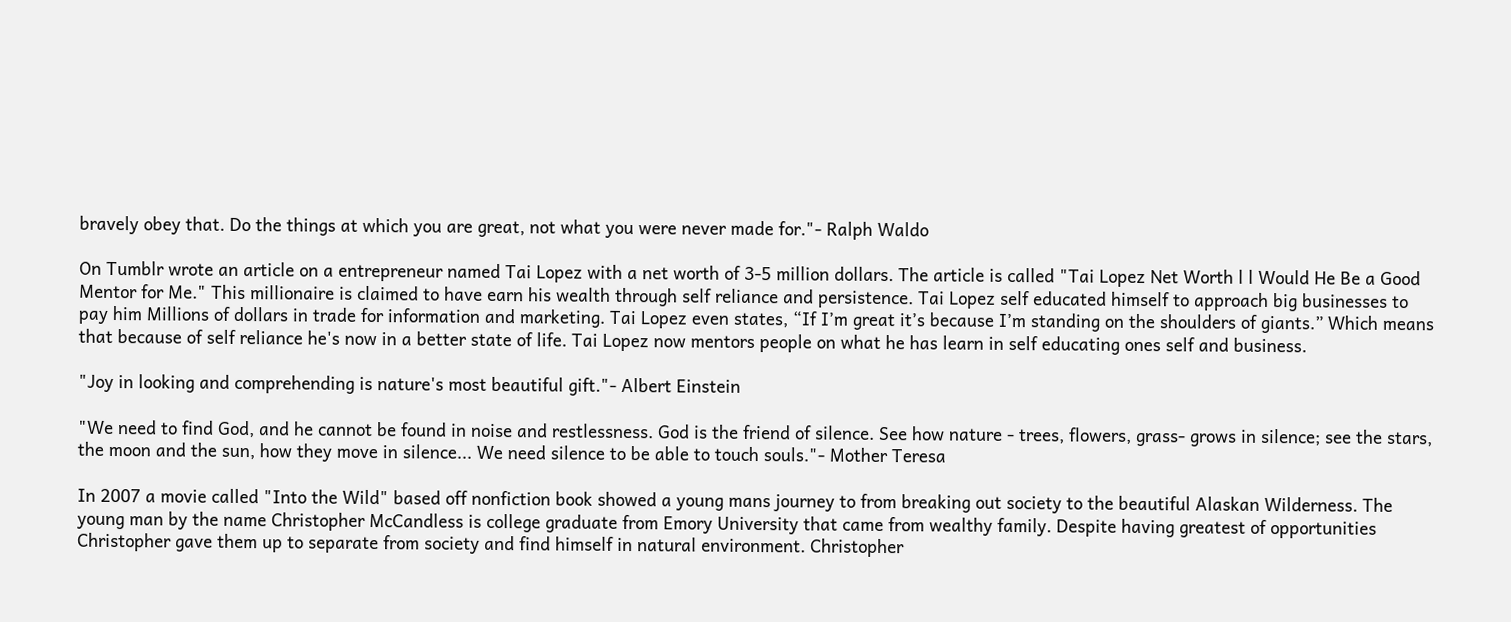bravely obey that. Do the things at which you are great, not what you were never made for."- Ralph Waldo

On Tumblr wrote an article on a entrepreneur named Tai Lopez with a net worth of 3-5 million dollars. The article is called "Tai Lopez Net Worth l l Would He Be a Good Mentor for Me." This millionaire is claimed to have earn his wealth through self reliance and persistence. Tai Lopez self educated himself to approach big businesses to pay him Millions of dollars in trade for information and marketing. Tai Lopez even states, “If I’m great it’s because I’m standing on the shoulders of giants.” Which means that because of self reliance he's now in a better state of life. Tai Lopez now mentors people on what he has learn in self educating ones self and business.

"Joy in looking and comprehending is nature's most beautiful gift."- Albert Einstein

"We need to find God, and he cannot be found in noise and restlessness. God is the friend of silence. See how nature - trees, flowers, grass- grows in silence; see the stars, the moon and the sun, how they move in silence... We need silence to be able to touch souls."- Mother Teresa

In 2007 a movie called "Into the Wild" based off nonfiction book showed a young mans journey to from breaking out society to the beautiful Alaskan Wilderness. The young man by the name Christopher McCandless is college graduate from Emory University that came from wealthy family. Despite having greatest of opportunities Christopher gave them up to separate from society and find himself in natural environment. Christopher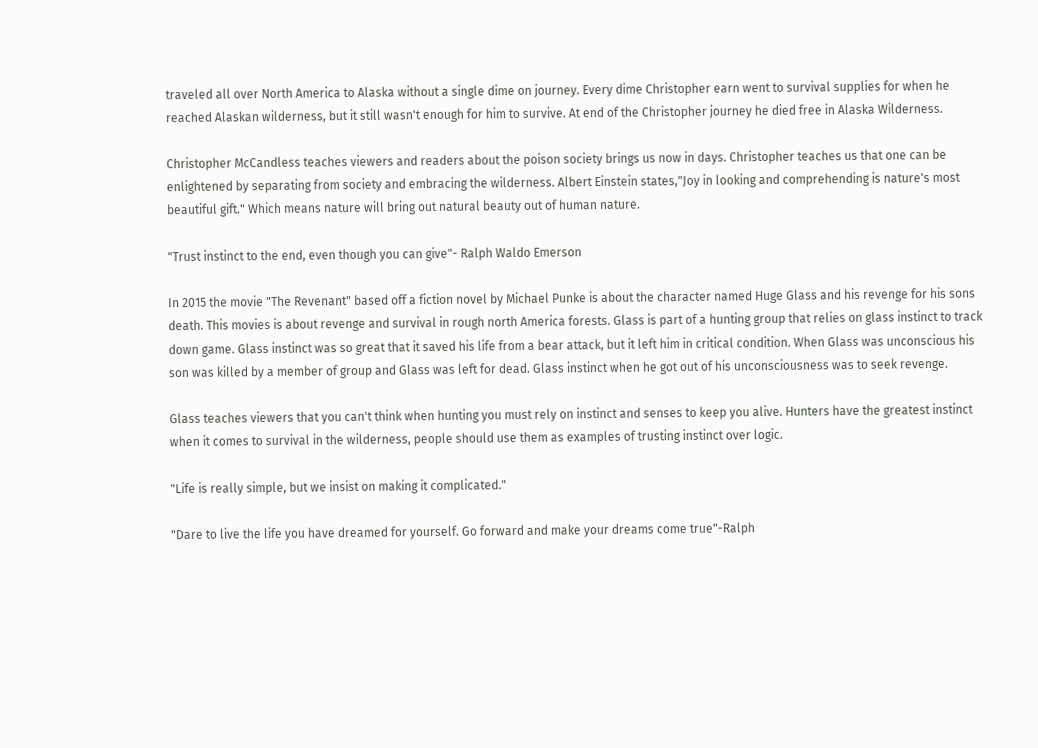traveled all over North America to Alaska without a single dime on journey. Every dime Christopher earn went to survival supplies for when he reached Alaskan wilderness, but it still wasn't enough for him to survive. At end of the Christopher journey he died free in Alaska Wilderness.

Christopher McCandless teaches viewers and readers about the poison society brings us now in days. Christopher teaches us that one can be enlightened by separating from society and embracing the wilderness. Albert Einstein states,"Joy in looking and comprehending is nature's most beautiful gift." Which means nature will bring out natural beauty out of human nature.

"Trust instinct to the end, even though you can give"- Ralph Waldo Emerson

In 2015 the movie "The Revenant" based off a fiction novel by Michael Punke is about the character named Huge Glass and his revenge for his sons death. This movies is about revenge and survival in rough north America forests. Glass is part of a hunting group that relies on glass instinct to track down game. Glass instinct was so great that it saved his life from a bear attack, but it left him in critical condition. When Glass was unconscious his son was killed by a member of group and Glass was left for dead. Glass instinct when he got out of his unconsciousness was to seek revenge.

Glass teaches viewers that you can't think when hunting you must rely on instinct and senses to keep you alive. Hunters have the greatest instinct when it comes to survival in the wilderness, people should use them as examples of trusting instinct over logic.

"Life is really simple, but we insist on making it complicated."

"Dare to live the life you have dreamed for yourself. Go forward and make your dreams come true"-Ralph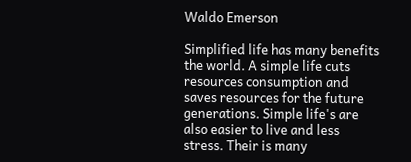Waldo Emerson

Simplified life has many benefits the world. A simple life cuts resources consumption and saves resources for the future generations. Simple life's are also easier to live and less stress. Their is many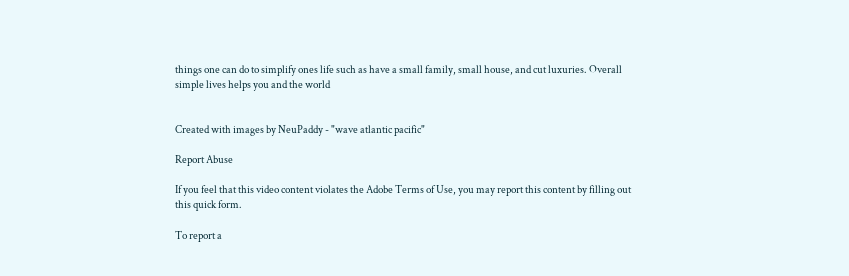things one can do to simplify ones life such as have a small family, small house, and cut luxuries. Overall simple lives helps you and the world


Created with images by NeuPaddy - "wave atlantic pacific"

Report Abuse

If you feel that this video content violates the Adobe Terms of Use, you may report this content by filling out this quick form.

To report a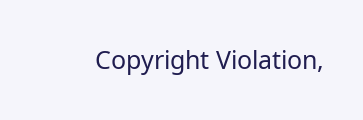Copyright Violation,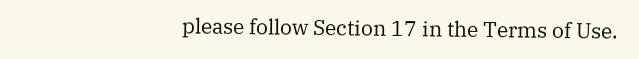please follow Section 17 in the Terms of Use.